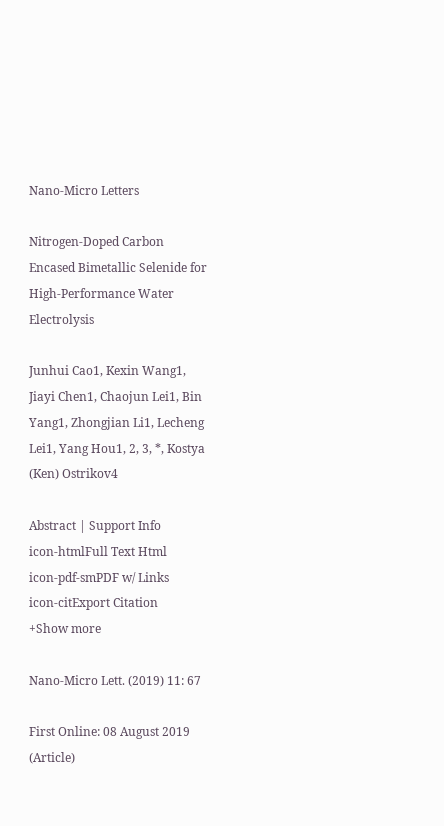Nano-Micro Letters

Nitrogen-Doped Carbon Encased Bimetallic Selenide for High-Performance Water Electrolysis

Junhui Cao1, Kexin Wang1, Jiayi Chen1, Chaojun Lei1, Bin Yang1, Zhongjian Li1, Lecheng Lei1, Yang Hou1, 2, 3, *, Kostya (Ken) Ostrikov4

Abstract | Support Info
icon-htmlFull Text Html
icon-pdf-smPDF w/ Links
icon-citExport Citation
+Show more

Nano-Micro Lett. (2019) 11: 67

First Online: 08 August 2019 (Article)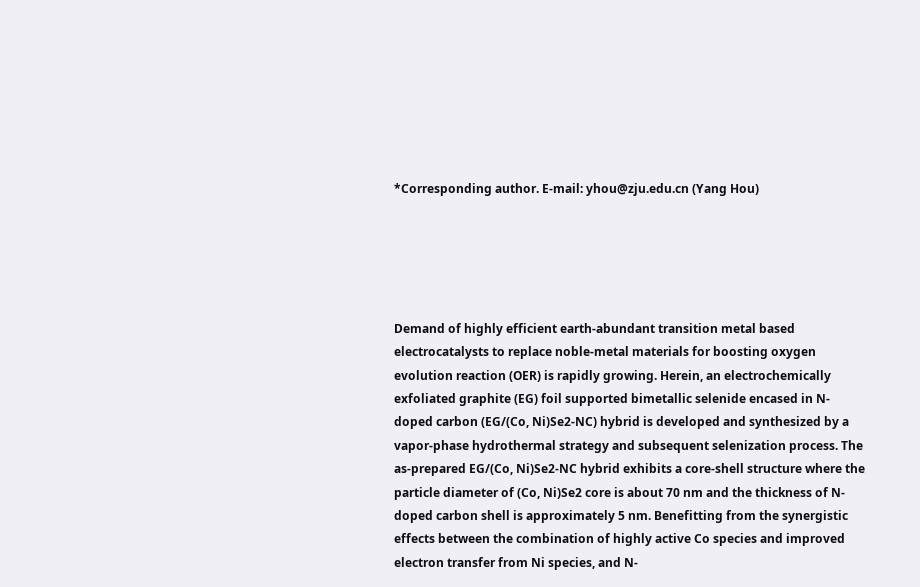*Corresponding author. E-mail: yhou@zju.edu.cn (Yang Hou)





Demand of highly efficient earth-abundant transition metal based electrocatalysts to replace noble-metal materials for boosting oxygen evolution reaction (OER) is rapidly growing. Herein, an electrochemically exfoliated graphite (EG) foil supported bimetallic selenide encased in N-doped carbon (EG/(Co, Ni)Se2-NC) hybrid is developed and synthesized by a vapor-phase hydrothermal strategy and subsequent selenization process. The as-prepared EG/(Co, Ni)Se2-NC hybrid exhibits a core-shell structure where the particle diameter of (Co, Ni)Se2 core is about 70 nm and the thickness of N-doped carbon shell is approximately 5 nm. Benefitting from the synergistic effects between the combination of highly active Co species and improved electron transfer from Ni species, and N-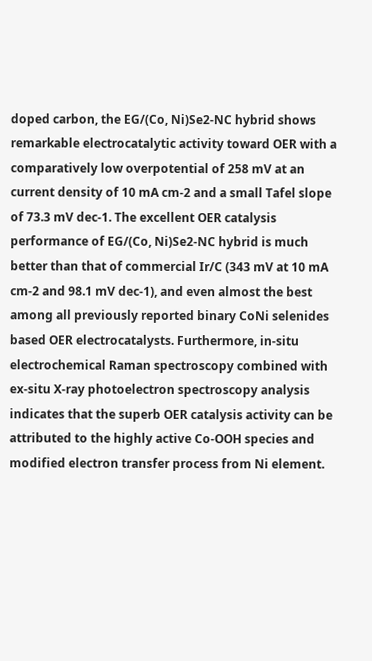doped carbon, the EG/(Co, Ni)Se2-NC hybrid shows remarkable electrocatalytic activity toward OER with a comparatively low overpotential of 258 mV at an current density of 10 mA cm-2 and a small Tafel slope of 73.3 mV dec-1. The excellent OER catalysis performance of EG/(Co, Ni)Se2-NC hybrid is much better than that of commercial Ir/C (343 mV at 10 mA cm-2 and 98.1 mV dec-1), and even almost the best among all previously reported binary CoNi selenides based OER electrocatalysts. Furthermore, in-situ electrochemical Raman spectroscopy combined with ex-situ X-ray photoelectron spectroscopy analysis indicates that the superb OER catalysis activity can be attributed to the highly active Co-OOH species and modified electron transfer process from Ni element.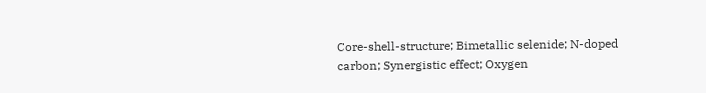Core-shell-structure; Bimetallic selenide; N-doped carbon; Synergistic effect; Oxygen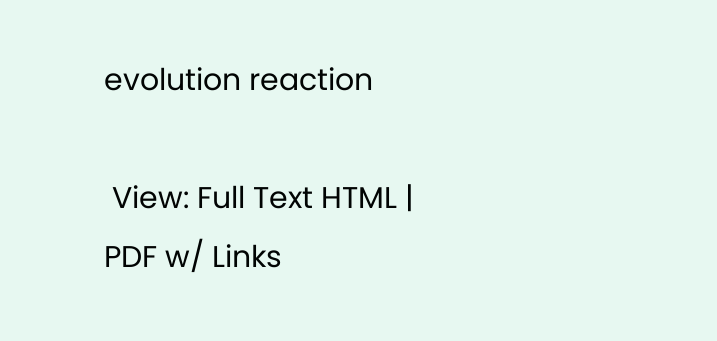evolution reaction

 View: Full Text HTML | PDF w/ Links